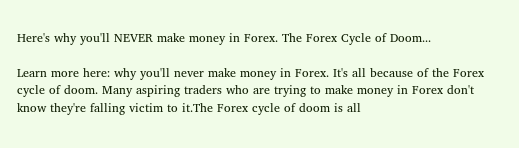Here's why you'll NEVER make money in Forex. The Forex Cycle of Doom...

Learn more here: why you'll never make money in Forex. It's all because of the Forex cycle of doom. Many aspiring traders who are trying to make money in Forex don't know they're falling victim to it.The Forex cycle of doom is all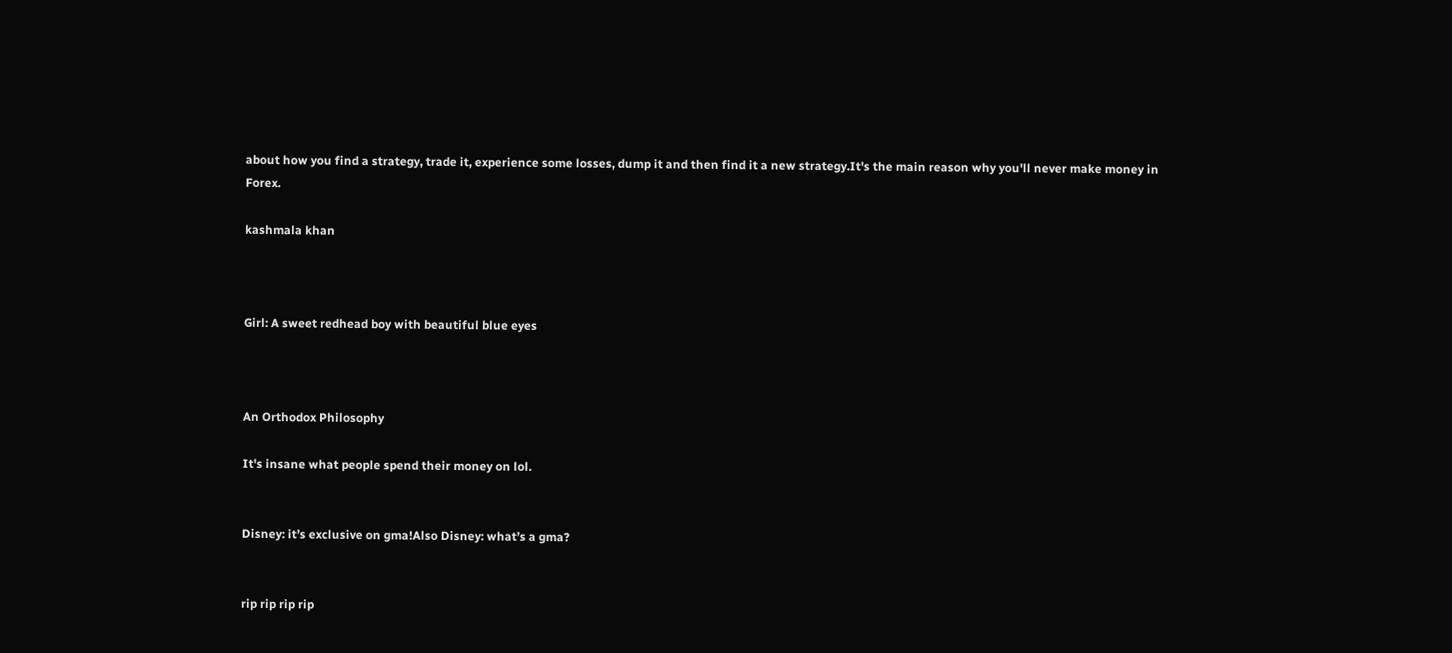about how you find a strategy, trade it, experience some losses, dump it and then find it a new strategy.It's the main reason why you'll never make money in Forex.

kashmala khan



Girl: A sweet redhead boy with beautiful blue eyes



An Orthodox Philosophy

It's insane what people spend their money on lol.


Disney: it’s exclusive on gma!Also Disney: what’s a gma?


rip rip rip rip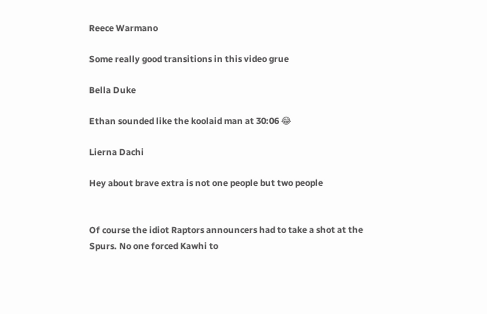Reece Warmano

Some really good transitions in this video grue

Bella Duke

Ethan sounded like the koolaid man at 30:06 😂

Lierna Dachi

Hey about brave extra is not one people but two people


Of course the idiot Raptors announcers had to take a shot at the Spurs. No one forced Kawhi to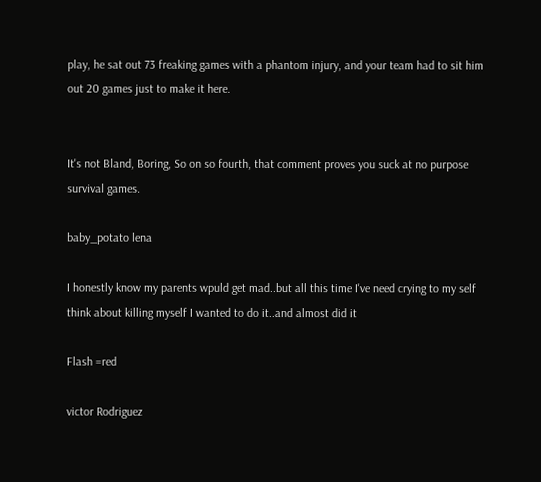play, he sat out 73 freaking games with a phantom injury, and your team had to sit him out 20 games just to make it here.


It's not Bland, Boring, So on so fourth, that comment proves you suck at no purpose survival games.

baby_potato lena

I honestly know my parents wpuld get mad..but all this time I've need crying to my self think about killing myself I wanted to do it..and almost did it

Flash =red

victor Rodriguez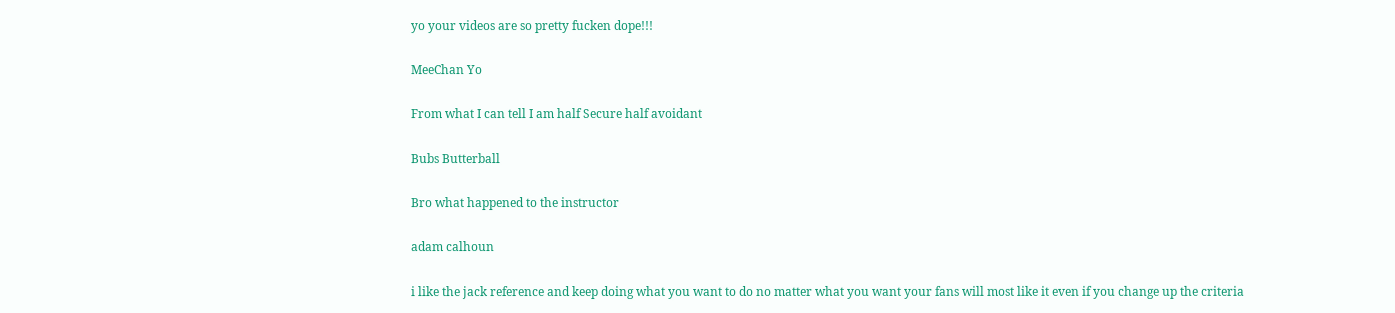yo your videos are so pretty fucken dope!!!

MeeChan Yo

From what I can tell I am half Secure half avoidant

Bubs Butterball

Bro what happened to the instructor

adam calhoun

i like the jack reference and keep doing what you want to do no matter what you want your fans will most like it even if you change up the criteria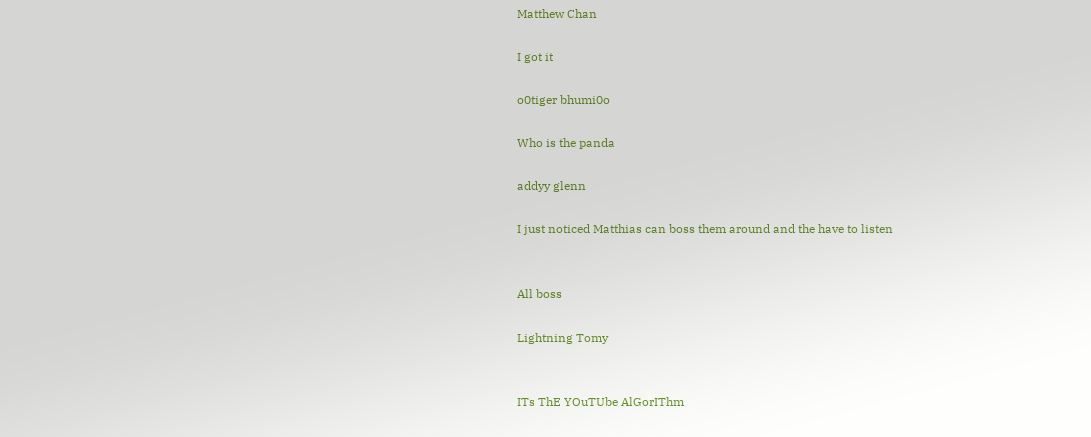Matthew Chan

I got it

o0tiger bhumi0o

Who is the panda

addyy glenn

I just noticed Matthias can boss them around and the have to listen


All boss

Lightning Tomy


ITs ThE YOuTUbe AlGorIThm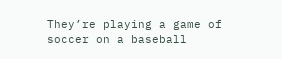They’re playing a game of soccer on a baseball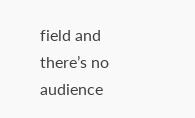field and there’s no audience